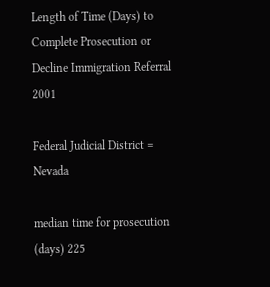Length of Time (Days) to Complete Prosecution or Decline Immigration Referral 2001

Federal Judicial District = Nevada

median time for prosecution (days) 225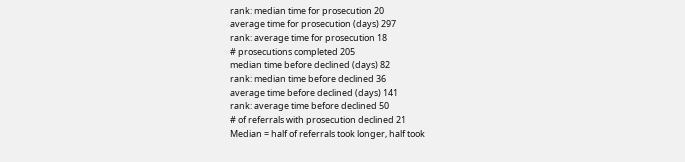rank: median time for prosecution 20
average time for prosecution (days) 297
rank: average time for prosecution 18
# prosecutions completed 205
median time before declined (days) 82
rank: median time before declined 36
average time before declined (days) 141
rank: average time before declined 50
# of referrals with prosecution declined 21
Median = half of referrals took longer, half took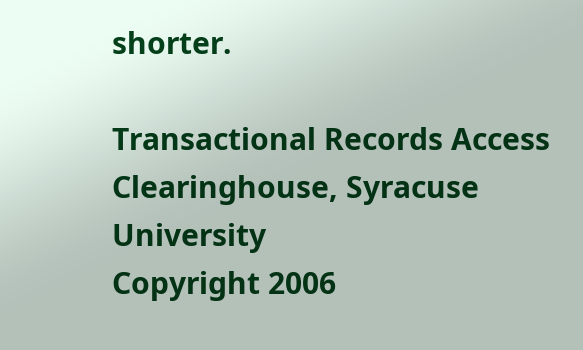shorter.

Transactional Records Access Clearinghouse, Syracuse University
Copyright 2006